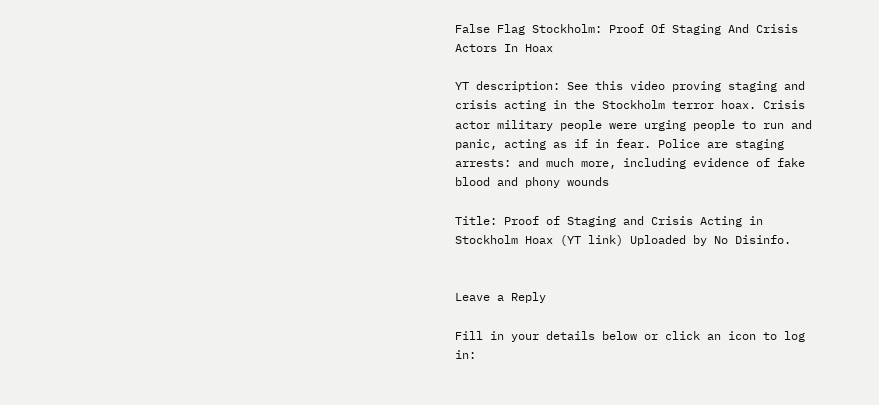False Flag Stockholm: Proof Of Staging And Crisis Actors In Hoax

YT description: See this video proving staging and crisis acting in the Stockholm terror hoax. Crisis actor military people were urging people to run and panic, acting as if in fear. Police are staging arrests: and much more, including evidence of fake blood and phony wounds

Title: Proof of Staging and Crisis Acting in Stockholm Hoax (YT link) Uploaded by No Disinfo.


Leave a Reply

Fill in your details below or click an icon to log in: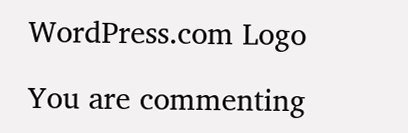WordPress.com Logo

You are commenting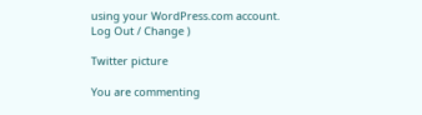using your WordPress.com account. Log Out / Change )

Twitter picture

You are commenting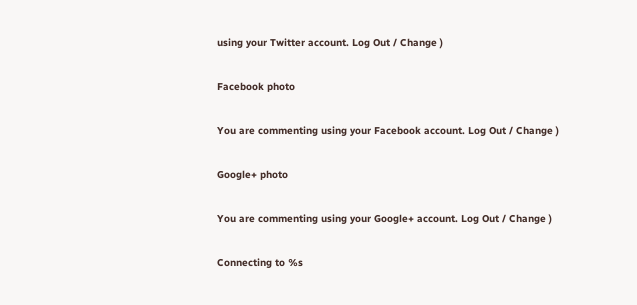using your Twitter account. Log Out / Change )

Facebook photo

You are commenting using your Facebook account. Log Out / Change )

Google+ photo

You are commenting using your Google+ account. Log Out / Change )

Connecting to %s